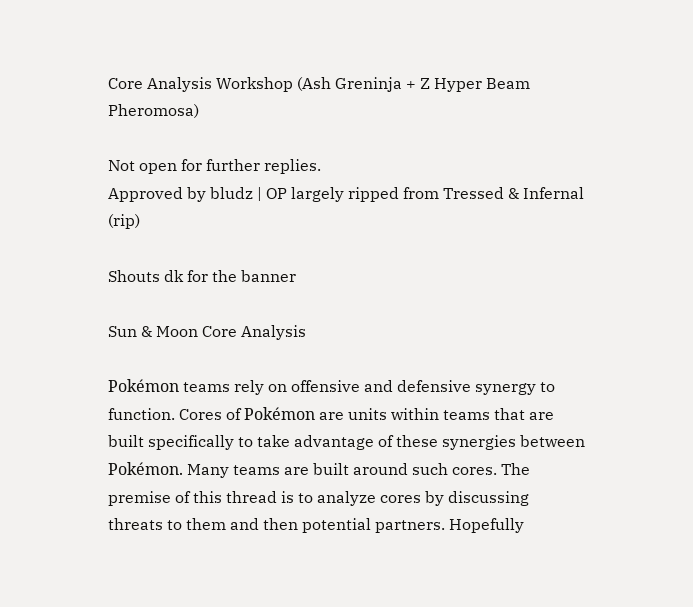Core Analysis Workshop (Ash Greninja + Z Hyper Beam Pheromosa)

Not open for further replies.
Approved by bludz | OP largely ripped from Tressed & Infernal (rip)

Shouts dk for the banner

Sun & Moon Core Analysis

Pokémon teams rely on offensive and defensive synergy to function. Cores of Pokémon are units within teams that are built specifically to take advantage of these synergies between Pokémon. Many teams are built around such cores. The premise of this thread is to analyze cores by discussing threats to them and then potential partners. Hopefully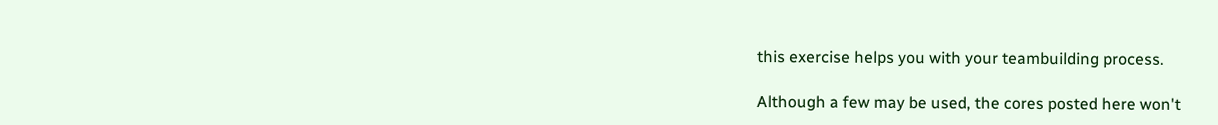this exercise helps you with your teambuilding process.

Although a few may be used, the cores posted here won't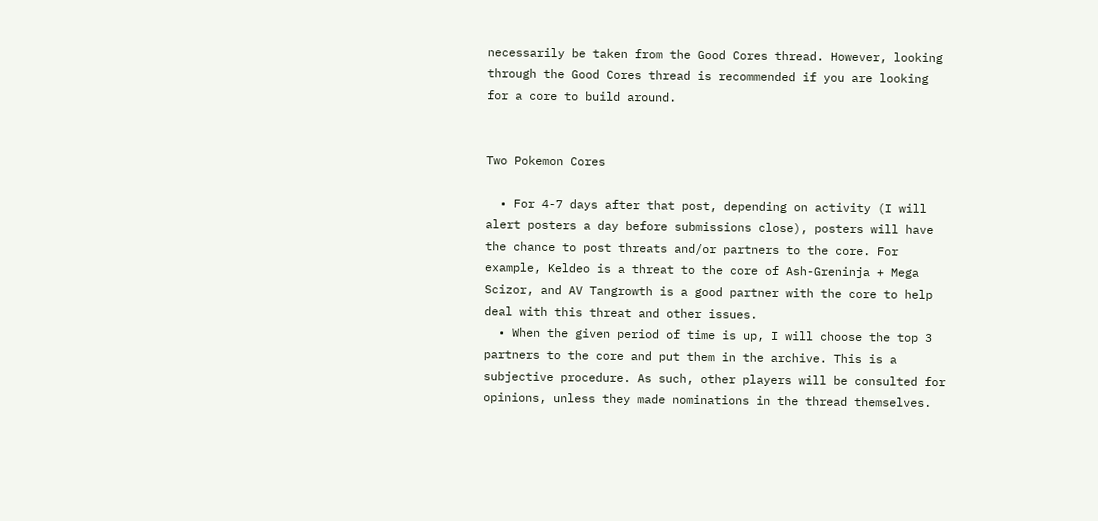necessarily be taken from the Good Cores thread. However, looking through the Good Cores thread is recommended if you are looking for a core to build around.


Two Pokemon Cores

  • For 4-7 days after that post, depending on activity (I will alert posters a day before submissions close), posters will have the chance to post threats and/or partners to the core. For example, Keldeo is a threat to the core of Ash-Greninja + Mega Scizor, and AV Tangrowth is a good partner with the core to help deal with this threat and other issues.
  • When the given period of time is up, I will choose the top 3 partners to the core and put them in the archive. This is a subjective procedure. As such, other players will be consulted for opinions, unless they made nominations in the thread themselves.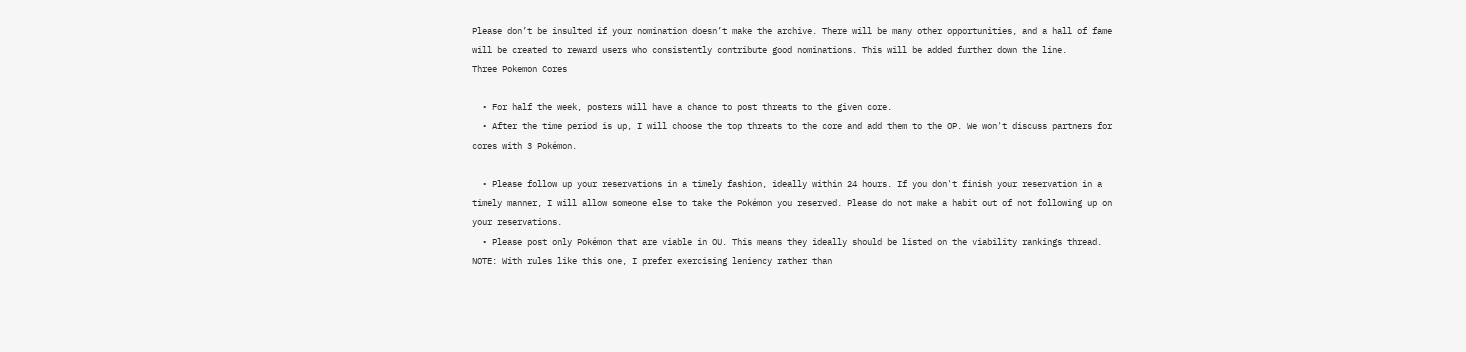Please don’t be insulted if your nomination doesn’t make the archive. There will be many other opportunities, and a hall of fame will be created to reward users who consistently contribute good nominations. This will be added further down the line.
Three Pokemon Cores

  • For half the week, posters will have a chance to post threats to the given core.
  • After the time period is up, I will choose the top threats to the core and add them to the OP. We won't discuss partners for cores with 3 Pokémon.

  • Please follow up your reservations in a timely fashion, ideally within 24 hours. If you don't finish your reservation in a timely manner, I will allow someone else to take the Pokémon you reserved. Please do not make a habit out of not following up on your reservations.
  • Please post only Pokémon that are viable in OU. This means they ideally should be listed on the viability rankings thread. NOTE: With rules like this one, I prefer exercising leniency rather than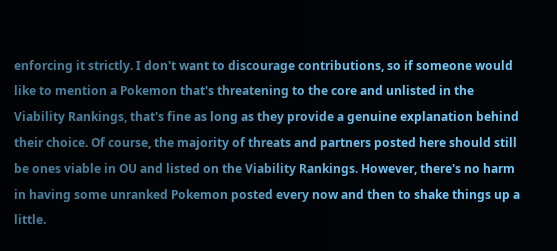enforcing it strictly. I don't want to discourage contributions, so if someone would like to mention a Pokemon that's threatening to the core and unlisted in the Viability Rankings, that's fine as long as they provide a genuine explanation behind their choice. Of course, the majority of threats and partners posted here should still be ones viable in OU and listed on the Viability Rankings. However, there's no harm in having some unranked Pokemon posted every now and then to shake things up a little.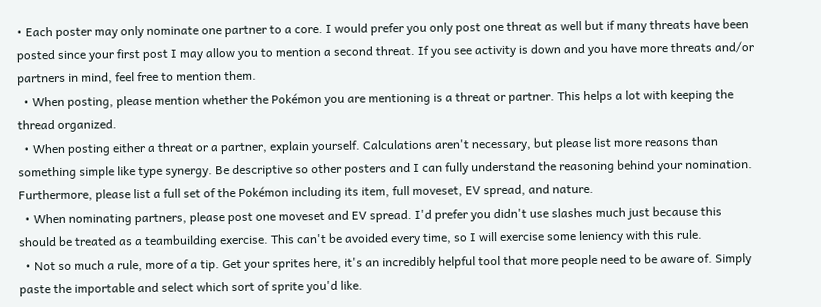• Each poster may only nominate one partner to a core. I would prefer you only post one threat as well but if many threats have been posted since your first post I may allow you to mention a second threat. If you see activity is down and you have more threats and/or partners in mind, feel free to mention them.
  • When posting, please mention whether the Pokémon you are mentioning is a threat or partner. This helps a lot with keeping the thread organized.
  • When posting either a threat or a partner, explain yourself. Calculations aren't necessary, but please list more reasons than something simple like type synergy. Be descriptive so other posters and I can fully understand the reasoning behind your nomination. Furthermore, please list a full set of the Pokémon including its item, full moveset, EV spread, and nature.
  • When nominating partners, please post one moveset and EV spread. I'd prefer you didn't use slashes much just because this should be treated as a teambuilding exercise. This can't be avoided every time, so I will exercise some leniency with this rule.
  • Not so much a rule, more of a tip. Get your sprites here, it's an incredibly helpful tool that more people need to be aware of. Simply paste the importable and select which sort of sprite you'd like.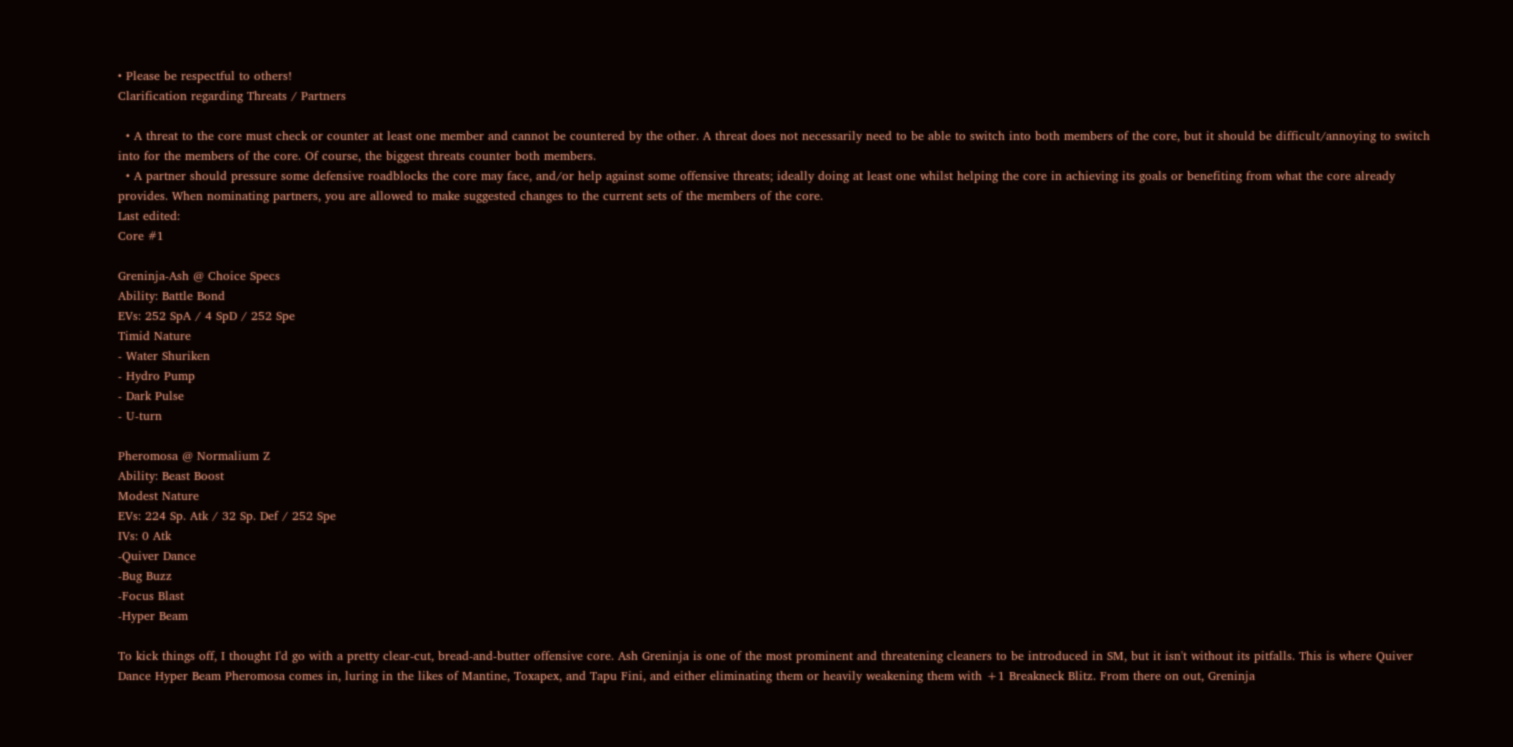• Please be respectful to others!
Clarification regarding Threats / Partners

  • A threat to the core must check or counter at least one member and cannot be countered by the other. A threat does not necessarily need to be able to switch into both members of the core, but it should be difficult/annoying to switch into for the members of the core. Of course, the biggest threats counter both members.
  • A partner should pressure some defensive roadblocks the core may face, and/or help against some offensive threats; ideally doing at least one whilst helping the core in achieving its goals or benefiting from what the core already provides. When nominating partners, you are allowed to make suggested changes to the current sets of the members of the core.
Last edited:
Core #1

Greninja-Ash @ Choice Specs
Ability: Battle Bond
EVs: 252 SpA / 4 SpD / 252 Spe
Timid Nature
- Water Shuriken
- Hydro Pump
- Dark Pulse
- U-turn

Pheromosa @ Normalium Z
Ability: Beast Boost
Modest Nature
EVs: 224 Sp. Atk / 32 Sp. Def / 252 Spe
IVs: 0 Atk
-Quiver Dance
-Bug Buzz
-Focus Blast
-Hyper Beam

To kick things off, I thought I'd go with a pretty clear-cut, bread-and-butter offensive core. Ash Greninja is one of the most prominent and threatening cleaners to be introduced in SM, but it isn't without its pitfalls. This is where Quiver Dance Hyper Beam Pheromosa comes in, luring in the likes of Mantine, Toxapex, and Tapu Fini, and either eliminating them or heavily weakening them with +1 Breakneck Blitz. From there on out, Greninja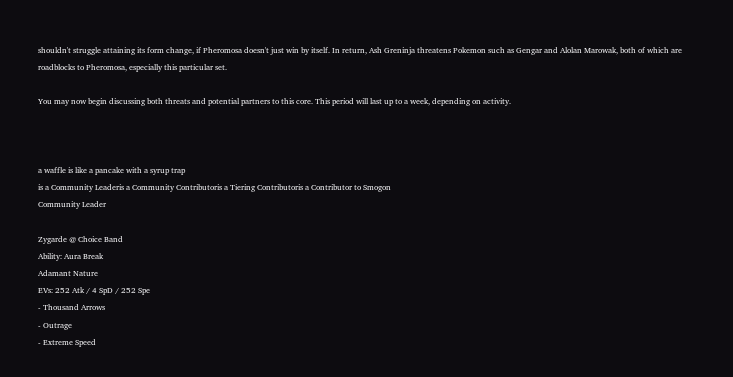shouldn't struggle attaining its form change, if Pheromosa doesn't just win by itself. In return, Ash Greninja threatens Pokemon such as Gengar and Alolan Marowak, both of which are roadblocks to Pheromosa, especially this particular set.

You may now begin discussing both threats and potential partners to this core. This period will last up to a week, depending on activity.



a waffle is like a pancake with a syrup trap
is a Community Leaderis a Community Contributoris a Tiering Contributoris a Contributor to Smogon
Community Leader

Zygarde @ Choice Band
Ability: Aura Break
Adamant Nature
EVs: 252 Atk / 4 SpD / 252 Spe
- Thousand Arrows
- Outrage
- Extreme Speed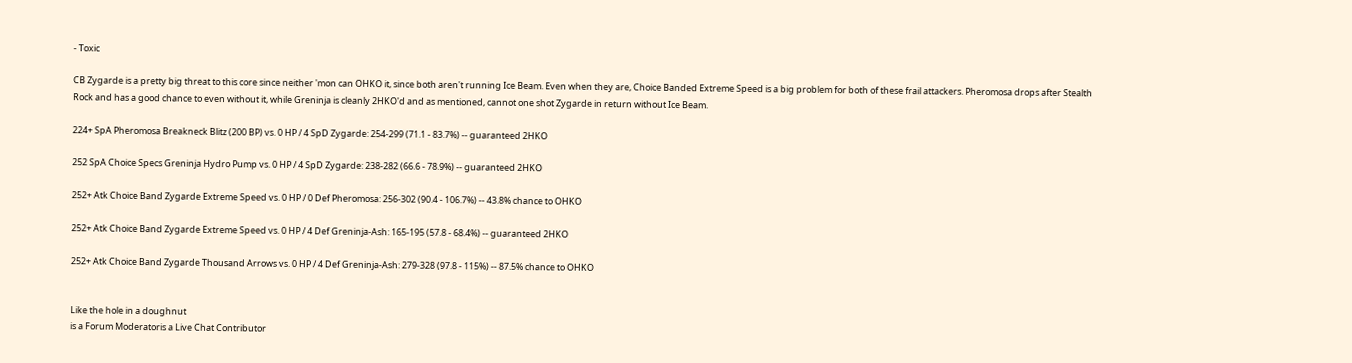- Toxic

CB Zygarde is a pretty big threat to this core since neither 'mon can OHKO it, since both aren't running Ice Beam. Even when they are, Choice Banded Extreme Speed is a big problem for both of these frail attackers. Pheromosa drops after Stealth Rock and has a good chance to even without it, while Greninja is cleanly 2HKO'd and as mentioned, cannot one shot Zygarde in return without Ice Beam.

224+ SpA Pheromosa Breakneck Blitz (200 BP) vs. 0 HP / 4 SpD Zygarde: 254-299 (71.1 - 83.7%) -- guaranteed 2HKO

252 SpA Choice Specs Greninja Hydro Pump vs. 0 HP / 4 SpD Zygarde: 238-282 (66.6 - 78.9%) -- guaranteed 2HKO

252+ Atk Choice Band Zygarde Extreme Speed vs. 0 HP / 0 Def Pheromosa: 256-302 (90.4 - 106.7%) -- 43.8% chance to OHKO

252+ Atk Choice Band Zygarde Extreme Speed vs. 0 HP / 4 Def Greninja-Ash: 165-195 (57.8 - 68.4%) -- guaranteed 2HKO

252+ Atk Choice Band Zygarde Thousand Arrows vs. 0 HP / 4 Def Greninja-Ash: 279-328 (97.8 - 115%) -- 87.5% chance to OHKO


Like the hole in a doughnut
is a Forum Moderatoris a Live Chat Contributor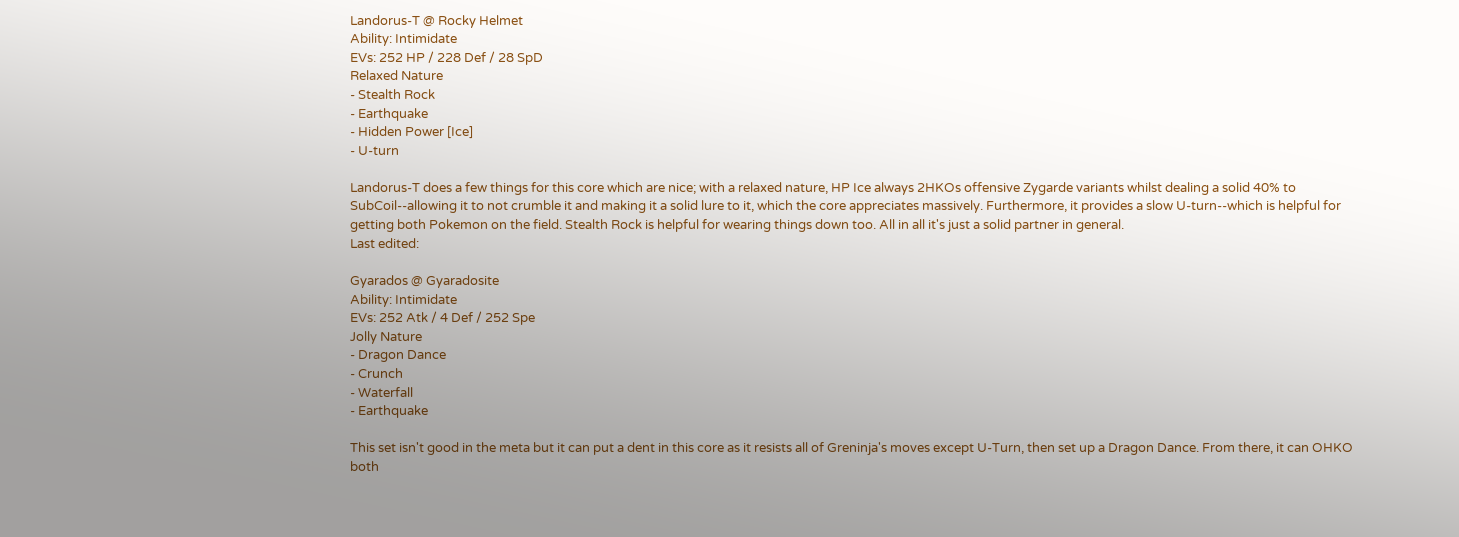Landorus-T @ Rocky Helmet
Ability: Intimidate
EVs: 252 HP / 228 Def / 28 SpD
Relaxed Nature
- Stealth Rock
- Earthquake
- Hidden Power [Ice]
- U-turn

Landorus-T does a few things for this core which are nice; with a relaxed nature, HP Ice always 2HKOs offensive Zygarde variants whilst dealing a solid 40% to SubCoil--allowing it to not crumble it and making it a solid lure to it, which the core appreciates massively. Furthermore, it provides a slow U-turn--which is helpful for getting both Pokemon on the field. Stealth Rock is helpful for wearing things down too. All in all it's just a solid partner in general.
Last edited:

Gyarados @ Gyaradosite
Ability: Intimidate
EVs: 252 Atk / 4 Def / 252 Spe
Jolly Nature
- Dragon Dance
- Crunch
- Waterfall
- Earthquake

This set isn't good in the meta but it can put a dent in this core as it resists all of Greninja's moves except U-Turn, then set up a Dragon Dance. From there, it can OHKO both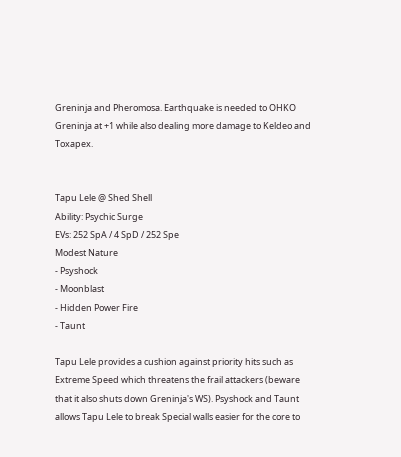Greninja and Pheromosa. Earthquake is needed to OHKO Greninja at +1 while also dealing more damage to Keldeo and Toxapex.


Tapu Lele @ Shed Shell
Ability: Psychic Surge
EVs: 252 SpA / 4 SpD / 252 Spe
Modest Nature
- Psyshock
- Moonblast
- Hidden Power Fire
- Taunt

Tapu Lele provides a cushion against priority hits such as Extreme Speed which threatens the frail attackers (beware that it also shuts down Greninja's WS). Psyshock and Taunt allows Tapu Lele to break Special walls easier for the core to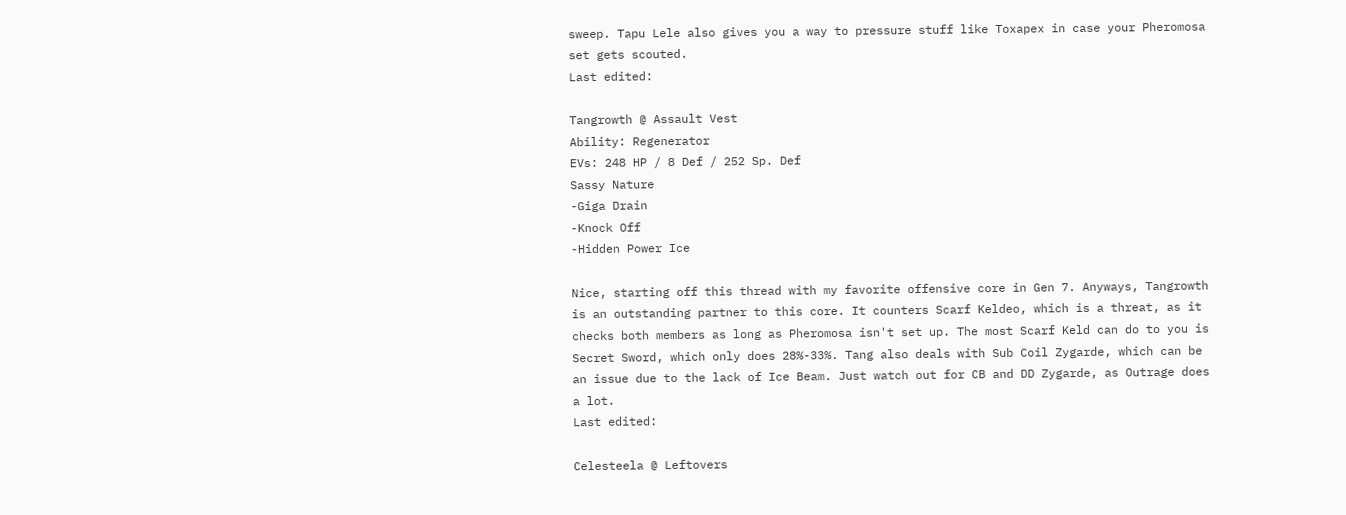sweep. Tapu Lele also gives you a way to pressure stuff like Toxapex in case your Pheromosa set gets scouted.
Last edited:

Tangrowth @ Assault Vest
Ability: Regenerator
EVs: 248 HP / 8 Def / 252 Sp. Def
Sassy Nature
-Giga Drain
-Knock Off
-Hidden Power Ice

Nice, starting off this thread with my favorite offensive core in Gen 7. Anyways, Tangrowth is an outstanding partner to this core. It counters Scarf Keldeo, which is a threat, as it checks both members as long as Pheromosa isn't set up. The most Scarf Keld can do to you is Secret Sword, which only does 28%-33%. Tang also deals with Sub Coil Zygarde, which can be an issue due to the lack of Ice Beam. Just watch out for CB and DD Zygarde, as Outrage does a lot.
Last edited:

Celesteela @ Leftovers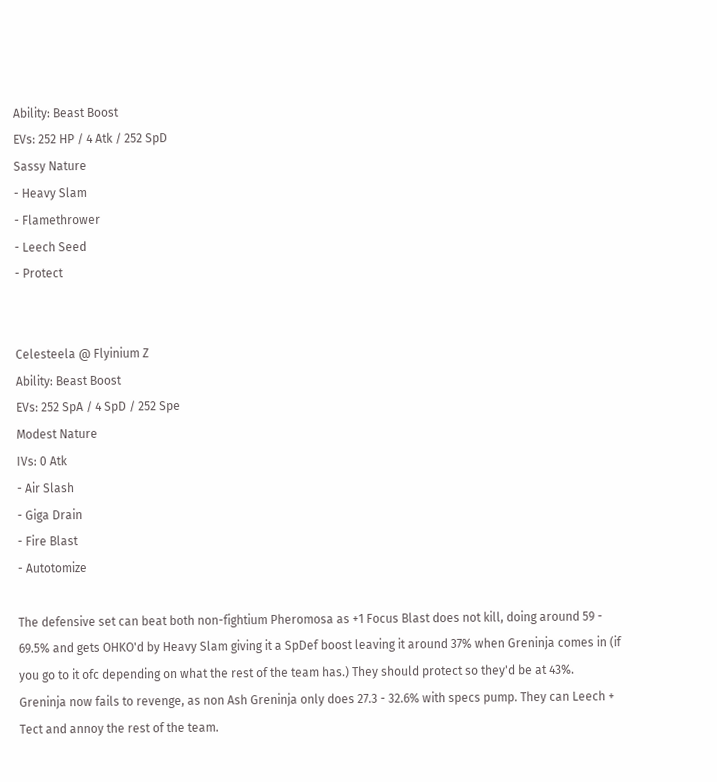Ability: Beast Boost
EVs: 252 HP / 4 Atk / 252 SpD
Sassy Nature
- Heavy Slam
- Flamethrower
- Leech Seed
- Protect


Celesteela @ Flyinium Z
Ability: Beast Boost
EVs: 252 SpA / 4 SpD / 252 Spe
Modest Nature
IVs: 0 Atk
- Air Slash
- Giga Drain
- Fire Blast
- Autotomize

The defensive set can beat both non-fightium Pheromosa as +1 Focus Blast does not kill, doing around 59 - 69.5% and gets OHKO'd by Heavy Slam giving it a SpDef boost leaving it around 37% when Greninja comes in (if you go to it ofc depending on what the rest of the team has.) They should protect so they'd be at 43%. Greninja now fails to revenge, as non Ash Greninja only does 27.3 - 32.6% with specs pump. They can Leech + Tect and annoy the rest of the team.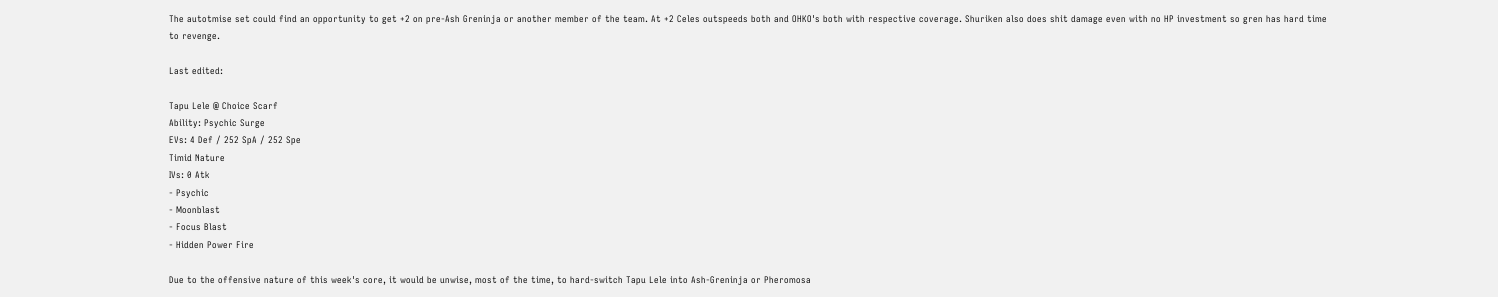The autotmise set could find an opportunity to get +2 on pre-Ash Greninja or another member of the team. At +2 Celes outspeeds both and OHKO's both with respective coverage. Shuriken also does shit damage even with no HP investment so gren has hard time to revenge.

Last edited:

Tapu Lele @ Choice Scarf
Ability: Psychic Surge
EVs: 4 Def / 252 SpA / 252 Spe
Timid Nature
IVs: 0 Atk
- Psychic
- Moonblast
- Focus Blast
- Hidden Power Fire

Due to the offensive nature of this week's core, it would be unwise, most of the time, to hard-switch Tapu Lele into Ash-Greninja or Pheromosa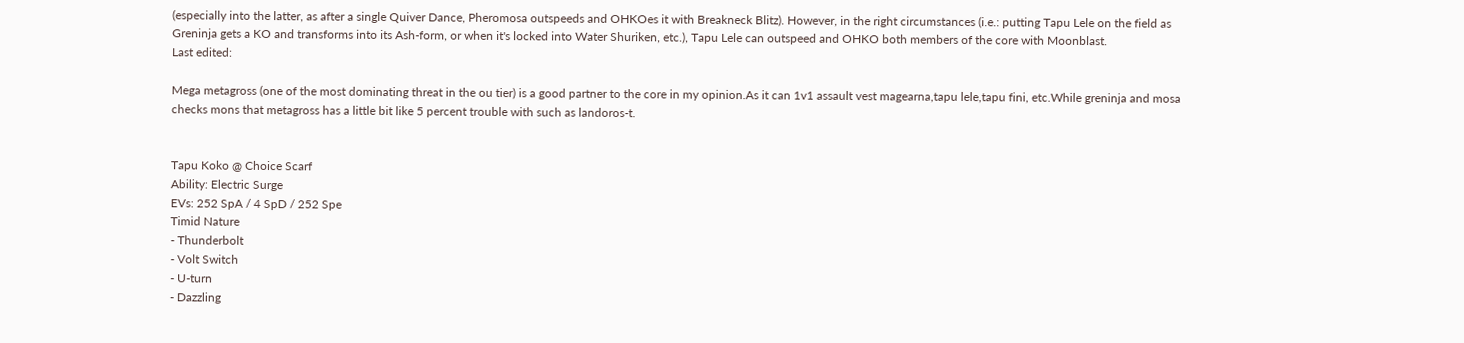(especially into the latter, as after a single Quiver Dance, Pheromosa outspeeds and OHKOes it with Breakneck Blitz). However, in the right circumstances (i.e.: putting Tapu Lele on the field as Greninja gets a KO and transforms into its Ash-form, or when it's locked into Water Shuriken, etc.), Tapu Lele can outspeed and OHKO both members of the core with Moonblast.
Last edited:

Mega metagross (one of the most dominating threat in the ou tier) is a good partner to the core in my opinion.As it can 1v1 assault vest magearna,tapu lele,tapu fini, etc.While greninja and mosa checks mons that metagross has a little bit like 5 percent trouble with such as landoros-t.


Tapu Koko @ Choice Scarf
Ability: Electric Surge
EVs: 252 SpA / 4 SpD / 252 Spe
Timid Nature
- Thunderbolt
- Volt Switch
- U-turn
- Dazzling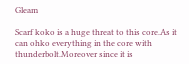Gleam

Scarf koko is a huge threat to this core.As it can ohko everything in the core with thunderbolt.Moreover since it is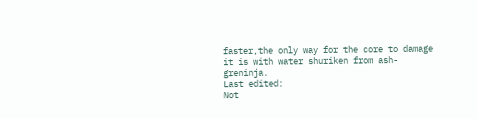faster,the only way for the core to damage it is with water shuriken from ash-greninja.
Last edited:
Not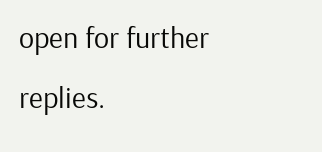open for further replies.